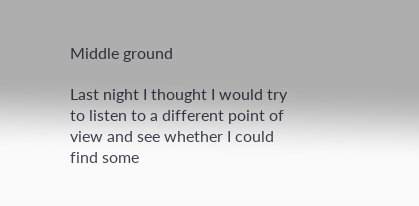Middle ground

Last night I thought I would try to listen to a different point of view and see whether I could find some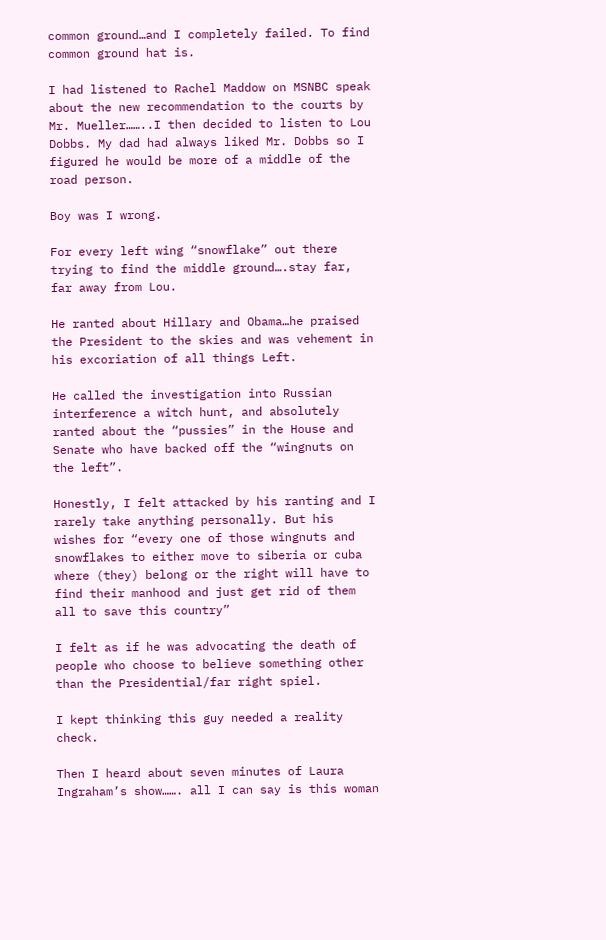common ground…and I completely failed. To find common ground hat is.

I had listened to Rachel Maddow on MSNBC speak about the new recommendation to the courts by Mr. Mueller……..I then decided to listen to Lou Dobbs. My dad had always liked Mr. Dobbs so I figured he would be more of a middle of the road person.

Boy was I wrong.

For every left wing “snowflake” out there trying to find the middle ground….stay far, far away from Lou.

He ranted about Hillary and Obama…he praised the President to the skies and was vehement in his excoriation of all things Left.

He called the investigation into Russian interference a witch hunt, and absolutely ranted about the “pussies” in the House and Senate who have backed off the “wingnuts on the left”.

Honestly, I felt attacked by his ranting and I rarely take anything personally. But his wishes for “every one of those wingnuts and snowflakes to either move to siberia or cuba where (they) belong or the right will have to find their manhood and just get rid of them all to save this country”

I felt as if he was advocating the death of people who choose to believe something other than the Presidential/far right spiel.

I kept thinking this guy needed a reality check.

Then I heard about seven minutes of Laura Ingraham’s show……. all I can say is this woman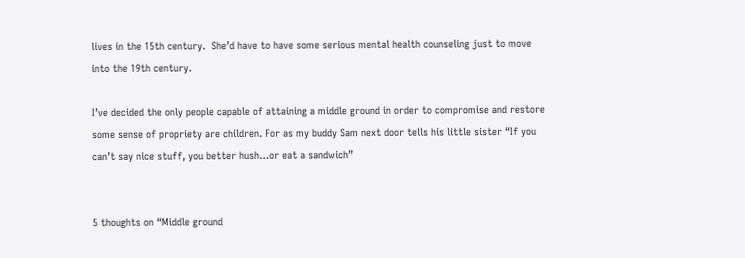lives in the 15th century.  She’d have to have some serious mental health counseling just to move into the 19th century.

I’ve decided the only people capable of attaining a middle ground in order to compromise and restore some sense of propriety are children. For as my buddy Sam next door tells his little sister “If you can’t say nice stuff, you better hush…or eat a sandwich”


5 thoughts on “Middle ground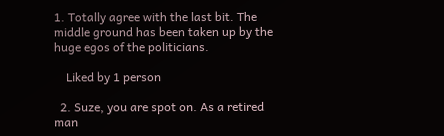1. Totally agree with the last bit. The middle ground has been taken up by the huge egos of the politicians.

    Liked by 1 person

  2. Suze, you are spot on. As a retired man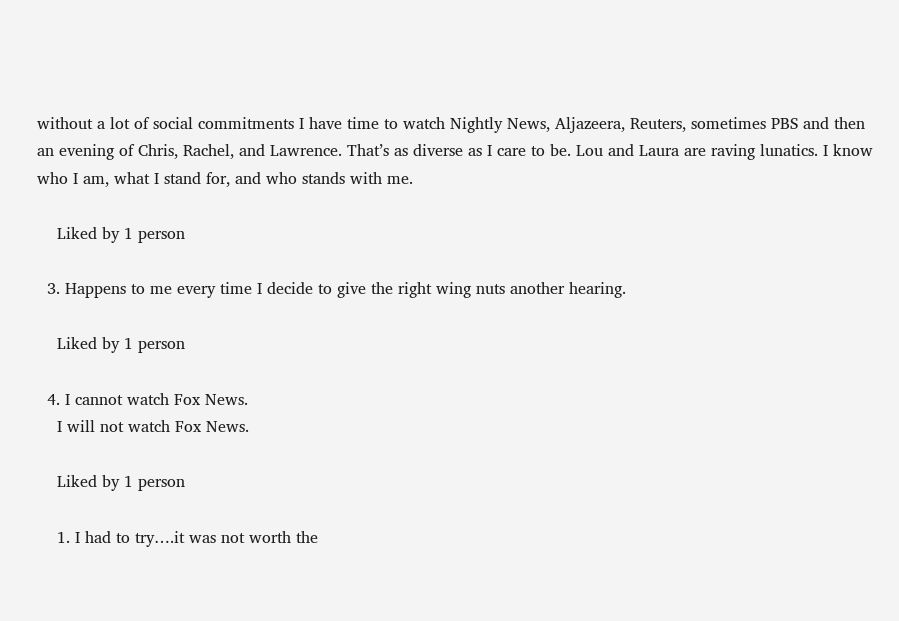without a lot of social commitments I have time to watch Nightly News, Aljazeera, Reuters, sometimes PBS and then an evening of Chris, Rachel, and Lawrence. That’s as diverse as I care to be. Lou and Laura are raving lunatics. I know who I am, what I stand for, and who stands with me.

    Liked by 1 person

  3. Happens to me every time I decide to give the right wing nuts another hearing.

    Liked by 1 person

  4. I cannot watch Fox News.
    I will not watch Fox News.

    Liked by 1 person

    1. I had to try….it was not worth the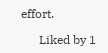effort.

      Liked by 1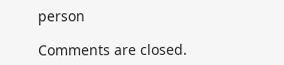person

Comments are closed.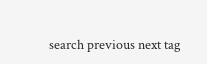search previous next tag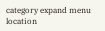category expand menu location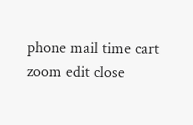phone mail time cart zoom edit close